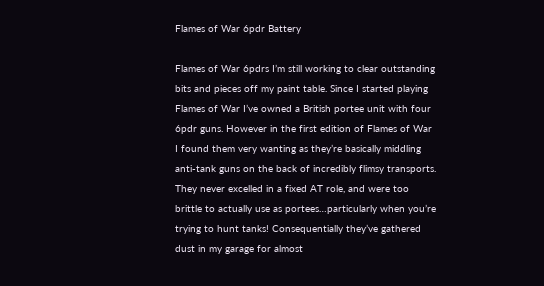Flames of War 6pdr Battery

Flames of War 6pdrs I’m still working to clear outstanding bits and pieces off my paint table. Since I started playing Flames of War I’ve owned a British portee unit with four 6pdr guns. However in the first edition of Flames of War I found them very wanting as they’re basically middling anti-tank guns on the back of incredibly flimsy transports. They never excelled in a fixed AT role, and were too brittle to actually use as portees…particularly when you’re trying to hunt tanks! Consequentially they’ve gathered dust in my garage for almost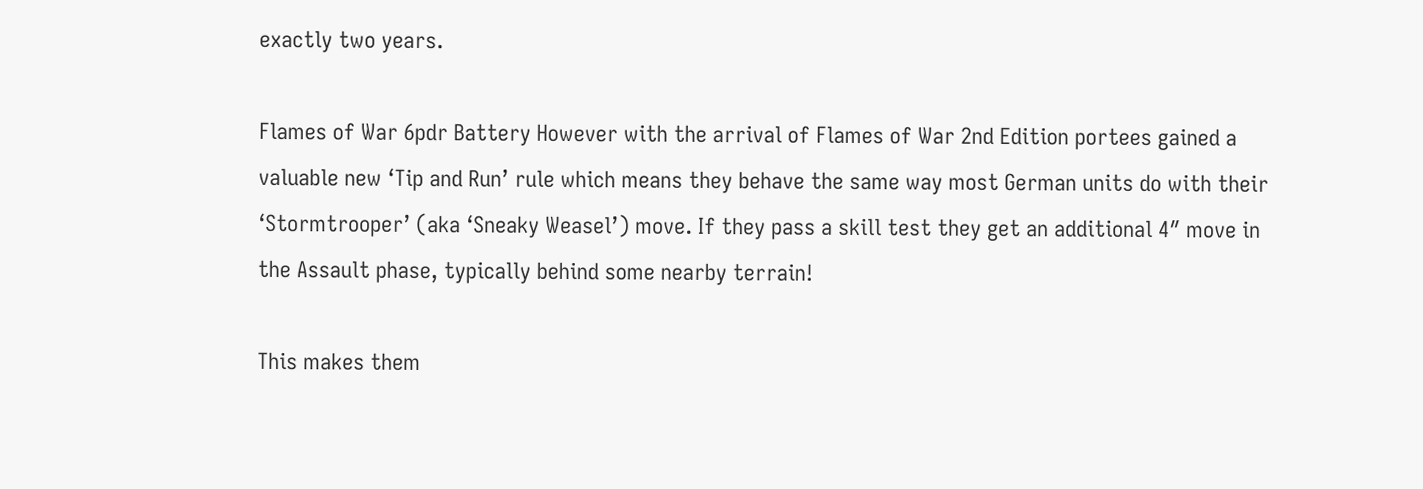exactly two years.

Flames of War 6pdr Battery However with the arrival of Flames of War 2nd Edition portees gained a valuable new ‘Tip and Run’ rule which means they behave the same way most German units do with their ‘Stormtrooper’ (aka ‘Sneaky Weasel’) move. If they pass a skill test they get an additional 4″ move in the Assault phase, typically behind some nearby terrain!

This makes them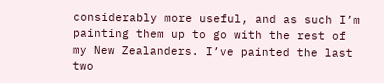considerably more useful, and as such I’m painting them up to go with the rest of my New Zealanders. I’ve painted the last two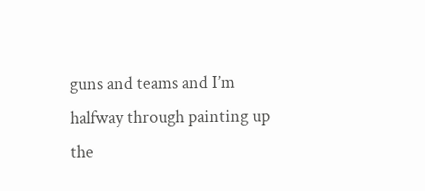guns and teams and I’m halfway through painting up the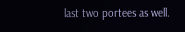last two portees as well.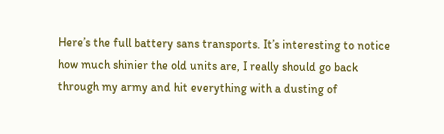Here’s the full battery sans transports. It’s interesting to notice how much shinier the old units are, I really should go back through my army and hit everything with a dusting of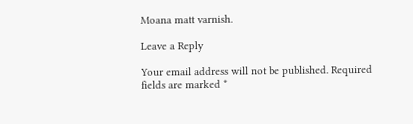Moana matt varnish.

Leave a Reply

Your email address will not be published. Required fields are marked *